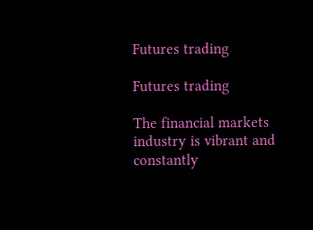Futures trading

Futures trading

The financial markets industry is vibrant and constantly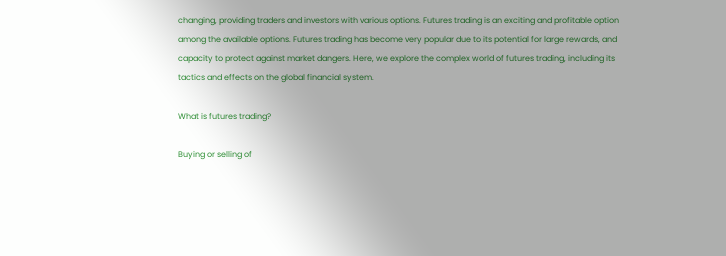changing, providing traders and investors with various options. Futures trading is an exciting and profitable option among the available options. Futures trading has become very popular due to its potential for large rewards, and capacity to protect against market dangers. Here, we explore the complex world of futures trading, including its tactics and effects on the global financial system.

What is futures trading?

Buying or selling of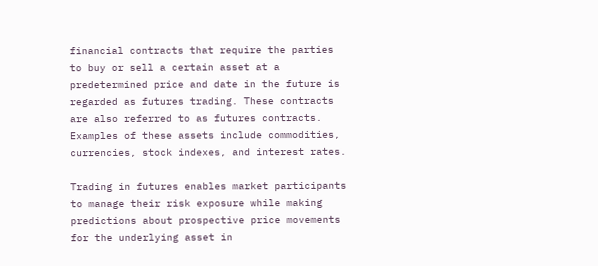financial contracts that require the parties to buy or sell a certain asset at a predetermined price and date in the future is regarded as futures trading. These contracts are also referred to as futures contracts. Examples of these assets include commodities, currencies, stock indexes, and interest rates.

Trading in futures enables market participants to manage their risk exposure while making predictions about prospective price movements for the underlying asset in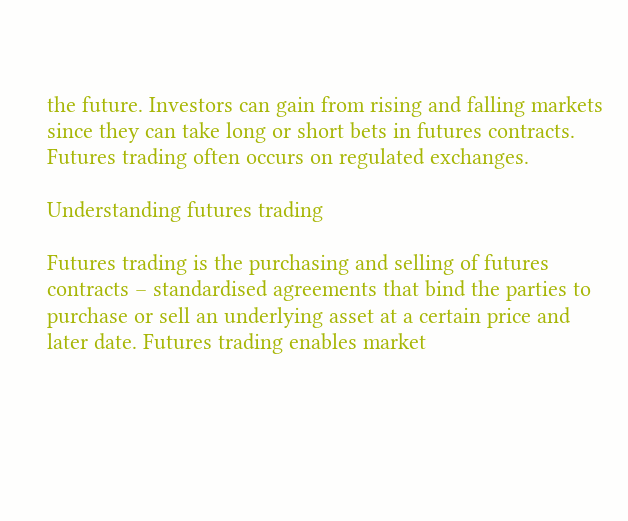the future. Investors can gain from rising and falling markets since they can take long or short bets in futures contracts. Futures trading often occurs on regulated exchanges.

Understanding futures trading

Futures trading is the purchasing and selling of futures contracts – standardised agreements that bind the parties to purchase or sell an underlying asset at a certain price and later date. Futures trading enables market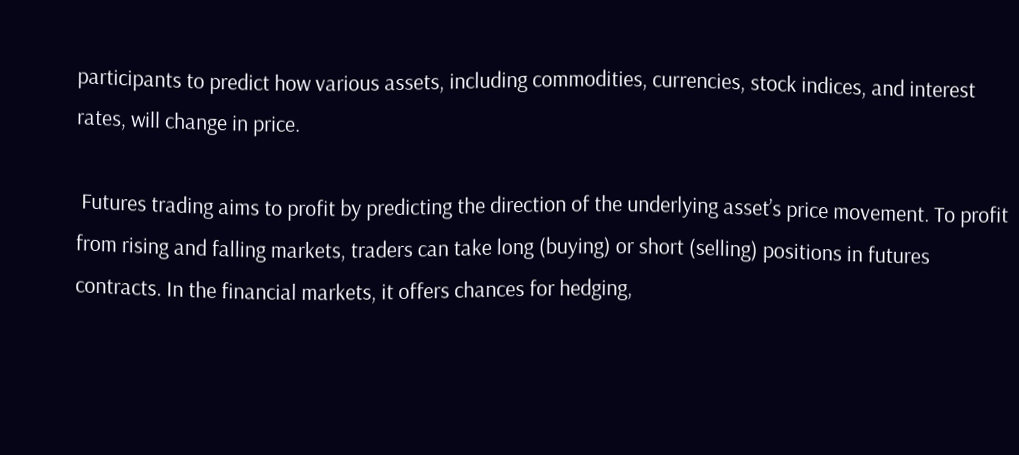participants to predict how various assets, including commodities, currencies, stock indices, and interest rates, will change in price.

 Futures trading aims to profit by predicting the direction of the underlying asset’s price movement. To profit from rising and falling markets, traders can take long (buying) or short (selling) positions in futures contracts. In the financial markets, it offers chances for hedging,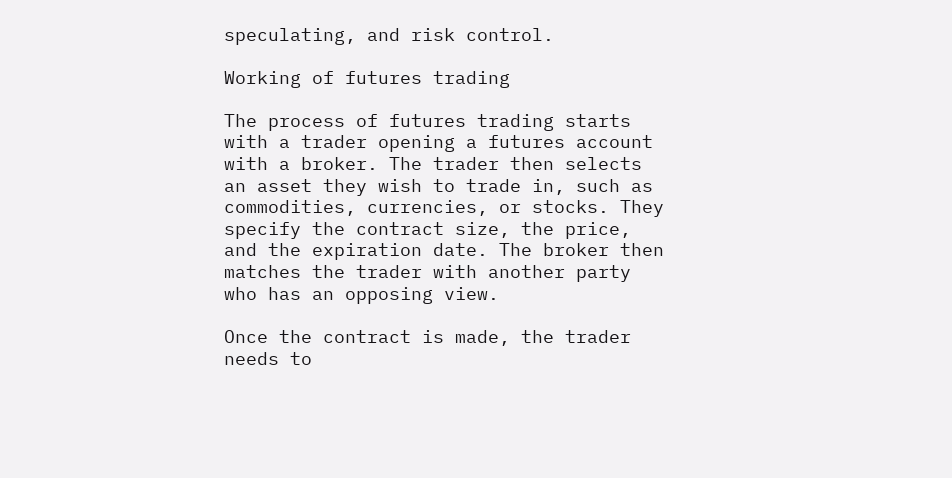speculating, and risk control.

Working of futures trading

The process of futures trading starts with a trader opening a futures account with a broker. The trader then selects an asset they wish to trade in, such as commodities, currencies, or stocks. They specify the contract size, the price, and the expiration date. The broker then matches the trader with another party who has an opposing view.

Once the contract is made, the trader needs to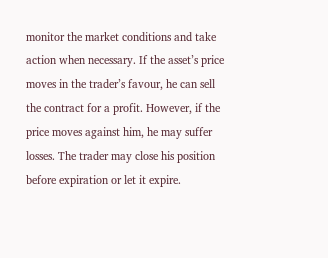monitor the market conditions and take action when necessary. If the asset’s price moves in the trader’s favour, he can sell the contract for a profit. However, if the price moves against him, he may suffer losses. The trader may close his position before expiration or let it expire.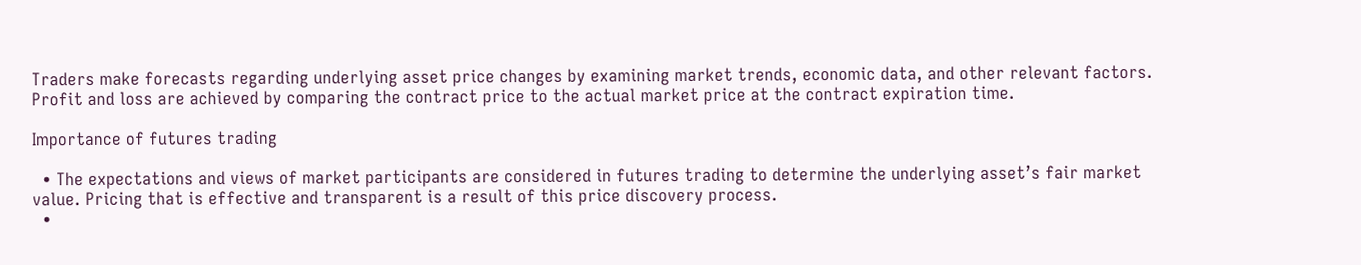Traders make forecasts regarding underlying asset price changes by examining market trends, economic data, and other relevant factors. Profit and loss are achieved by comparing the contract price to the actual market price at the contract expiration time.

Importance of futures trading

  • The expectations and views of market participants are considered in futures trading to determine the underlying asset’s fair market value. Pricing that is effective and transparent is a result of this price discovery process.
  •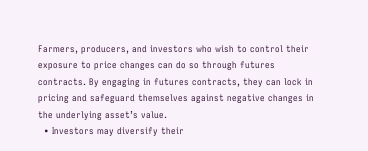Farmers, producers, and investors who wish to control their exposure to price changes can do so through futures contracts. By engaging in futures contracts, they can lock in pricing and safeguard themselves against negative changes in the underlying asset’s value.
  • Investors may diversify their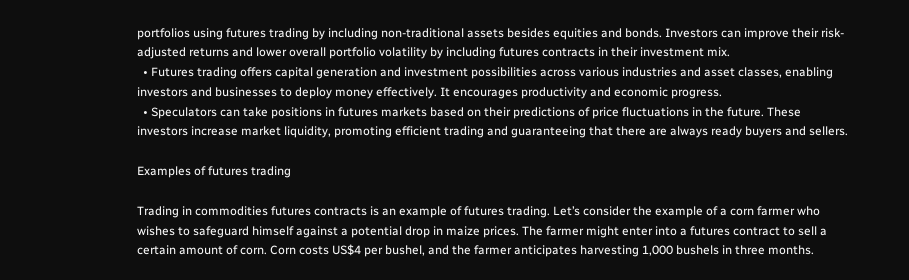portfolios using futures trading by including non-traditional assets besides equities and bonds. Investors can improve their risk-adjusted returns and lower overall portfolio volatility by including futures contracts in their investment mix.
  • Futures trading offers capital generation and investment possibilities across various industries and asset classes, enabling investors and businesses to deploy money effectively. It encourages productivity and economic progress.
  • Speculators can take positions in futures markets based on their predictions of price fluctuations in the future. These investors increase market liquidity, promoting efficient trading and guaranteeing that there are always ready buyers and sellers.

Examples of futures trading

Trading in commodities futures contracts is an example of futures trading. Let’s consider the example of a corn farmer who wishes to safeguard himself against a potential drop in maize prices. The farmer might enter into a futures contract to sell a certain amount of corn. Corn costs US$4 per bushel, and the farmer anticipates harvesting 1,000 bushels in three months.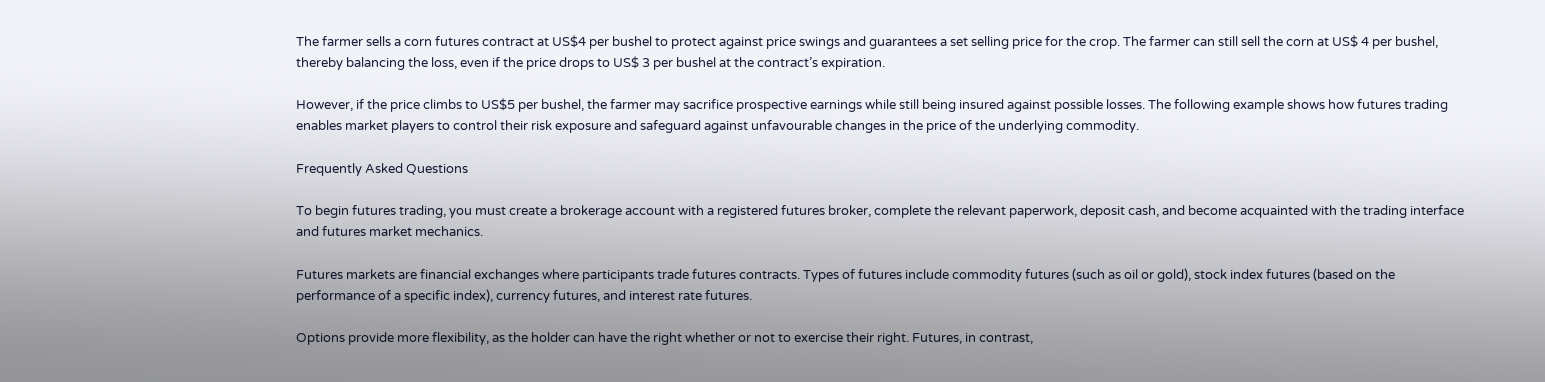The farmer sells a corn futures contract at US$4 per bushel to protect against price swings and guarantees a set selling price for the crop. The farmer can still sell the corn at US$ 4 per bushel, thereby balancing the loss, even if the price drops to US$ 3 per bushel at the contract’s expiration.

However, if the price climbs to US$5 per bushel, the farmer may sacrifice prospective earnings while still being insured against possible losses. The following example shows how futures trading enables market players to control their risk exposure and safeguard against unfavourable changes in the price of the underlying commodity.

Frequently Asked Questions

To begin futures trading, you must create a brokerage account with a registered futures broker, complete the relevant paperwork, deposit cash, and become acquainted with the trading interface and futures market mechanics.

Futures markets are financial exchanges where participants trade futures contracts. Types of futures include commodity futures (such as oil or gold), stock index futures (based on the performance of a specific index), currency futures, and interest rate futures.

Options provide more flexibility, as the holder can have the right whether or not to exercise their right. Futures, in contrast,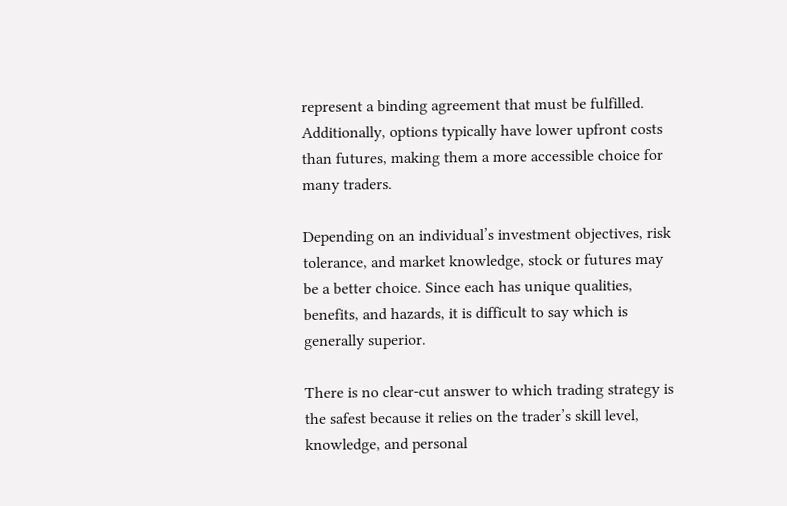represent a binding agreement that must be fulfilled. Additionally, options typically have lower upfront costs than futures, making them a more accessible choice for many traders.

Depending on an individual’s investment objectives, risk tolerance, and market knowledge, stock or futures may be a better choice. Since each has unique qualities, benefits, and hazards, it is difficult to say which is generally superior.

There is no clear-cut answer to which trading strategy is the safest because it relies on the trader’s skill level, knowledge, and personal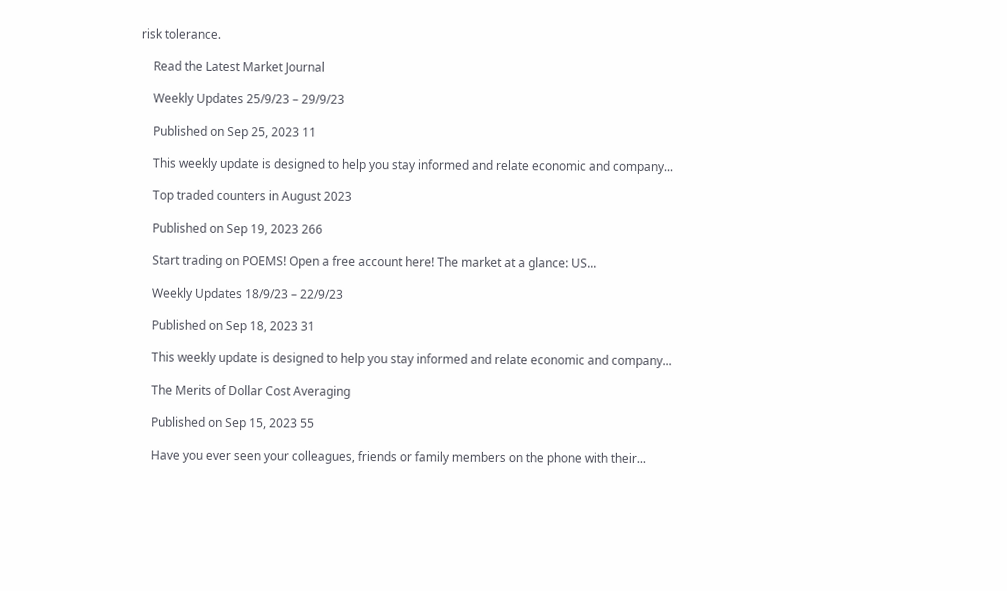risk tolerance.

    Read the Latest Market Journal

    Weekly Updates 25/9/23 – 29/9/23

    Published on Sep 25, 2023 11

    This weekly update is designed to help you stay informed and relate economic and company...

    Top traded counters in August 2023

    Published on Sep 19, 2023 266

    Start trading on POEMS! Open a free account here! The market at a glance: US...

    Weekly Updates 18/9/23 – 22/9/23

    Published on Sep 18, 2023 31

    This weekly update is designed to help you stay informed and relate economic and company...

    The Merits of Dollar Cost Averaging

    Published on Sep 15, 2023 55

    Have you ever seen your colleagues, friends or family members on the phone with their...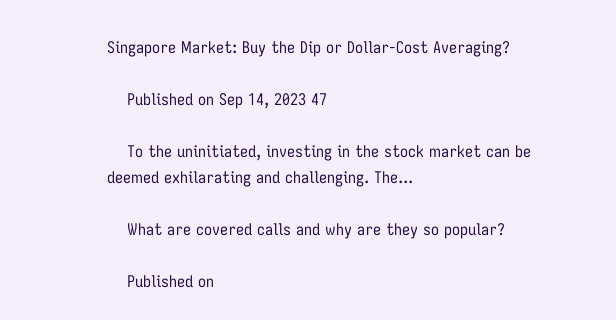Singapore Market: Buy the Dip or Dollar-Cost Averaging?

    Published on Sep 14, 2023 47

    To the uninitiated, investing in the stock market can be deemed exhilarating and challenging. The...

    What are covered calls and why are they so popular?

    Published on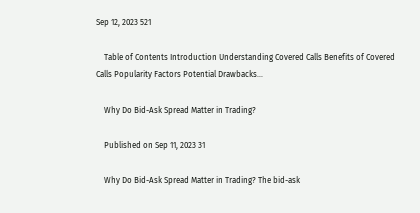Sep 12, 2023 521

    Table of Contents Introduction Understanding Covered Calls Benefits of Covered Calls Popularity Factors Potential Drawbacks...

    Why Do Bid-Ask Spread Matter in Trading?

    Published on Sep 11, 2023 31

    Why Do Bid-Ask Spread Matter in Trading? The bid-ask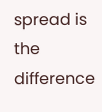spread is the difference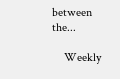between the...

    Weekly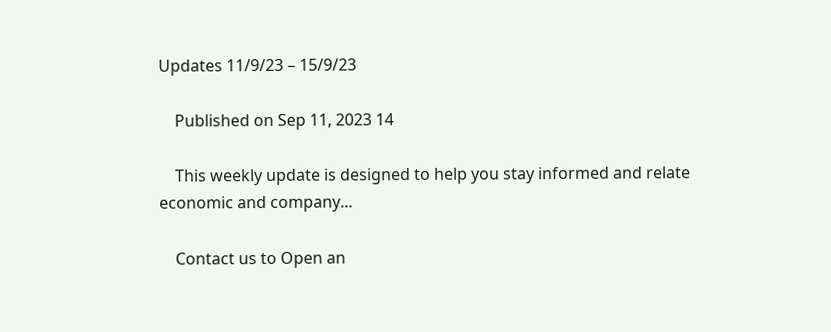Updates 11/9/23 – 15/9/23

    Published on Sep 11, 2023 14

    This weekly update is designed to help you stay informed and relate economic and company...

    Contact us to Open an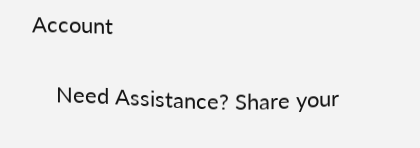Account

    Need Assistance? Share your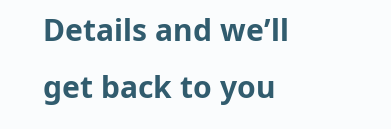Details and we’ll get back to you